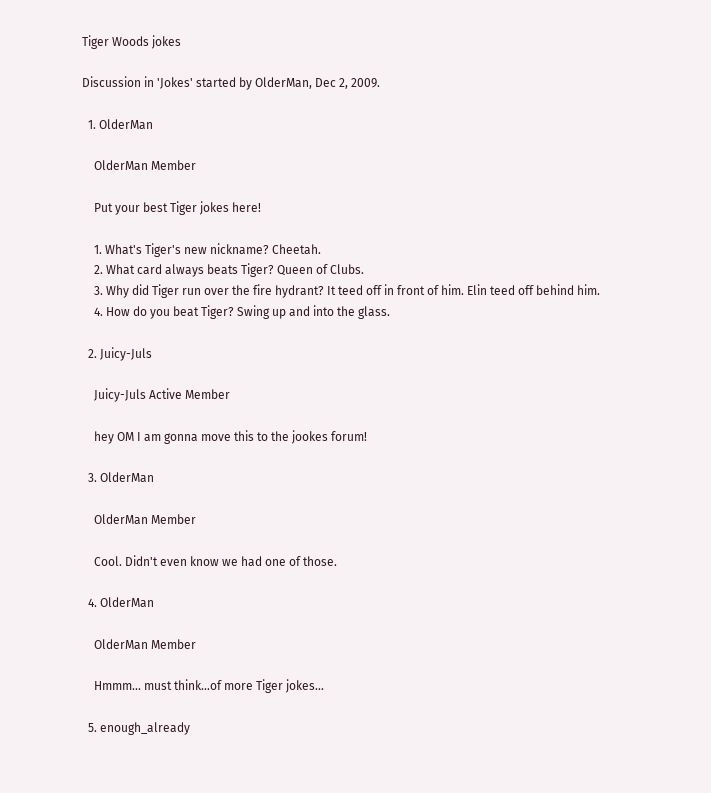Tiger Woods jokes

Discussion in 'Jokes' started by OlderMan, Dec 2, 2009.

  1. OlderMan

    OlderMan Member

    Put your best Tiger jokes here!

    1. What's Tiger's new nickname? Cheetah.
    2. What card always beats Tiger? Queen of Clubs.
    3. Why did Tiger run over the fire hydrant? It teed off in front of him. Elin teed off behind him.
    4. How do you beat Tiger? Swing up and into the glass.

  2. Juicy-Juls

    Juicy-Juls Active Member

    hey OM I am gonna move this to the jookes forum!

  3. OlderMan

    OlderMan Member

    Cool. Didn't even know we had one of those.

  4. OlderMan

    OlderMan Member

    Hmmm... must think...of more Tiger jokes...

  5. enough_already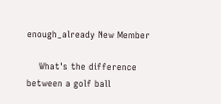enough_already New Member

    What's the difference between a golf ball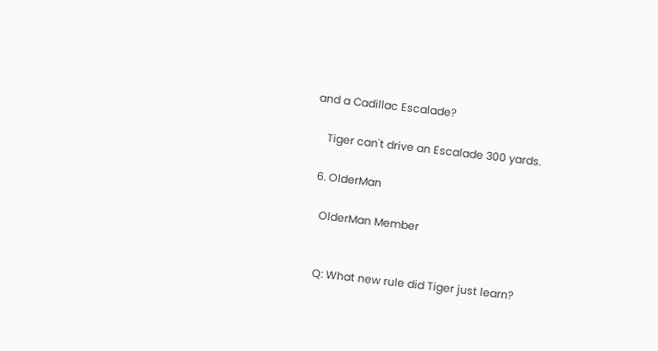and a Cadillac Escalade?

    Tiger can't drive an Escalade 300 yards.

  6. OlderMan

    OlderMan Member


    Q: What new rule did Tiger just learn?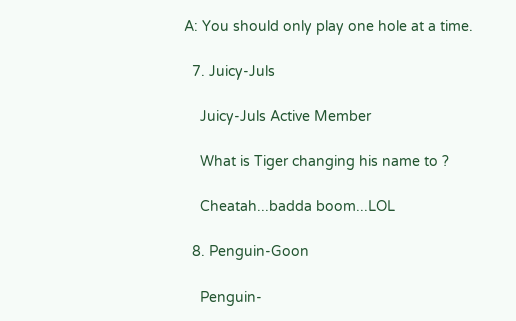A: You should only play one hole at a time.

  7. Juicy-Juls

    Juicy-Juls Active Member

    What is Tiger changing his name to ?

    Cheatah...badda boom...LOL

  8. Penguin-Goon

    Penguin-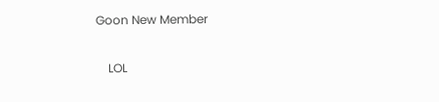Goon New Member

    LOL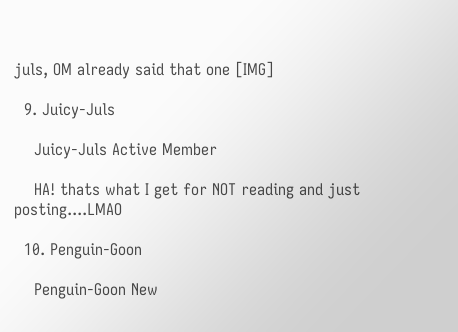juls, OM already said that one [IMG]

  9. Juicy-Juls

    Juicy-Juls Active Member

    HA! thats what I get for NOT reading and just posting....LMAO

  10. Penguin-Goon

    Penguin-Goon New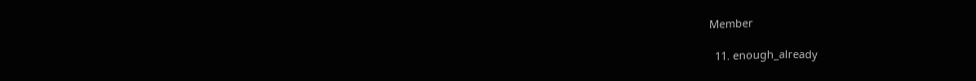Member

  11. enough_already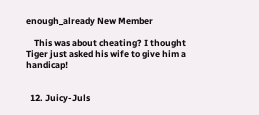enough_already New Member

    This was about cheating? I thought Tiger just asked his wife to give him a handicap!


  12. Juicy-Juls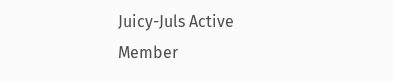Juicy-Juls Active Member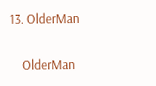13. OlderMan

    OlderMan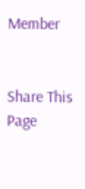Member


Share This Page